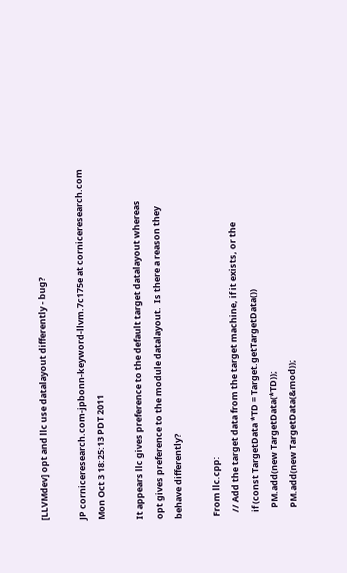[LLVMdev] opt and llc use datalayout differently - bug?

JP corniceresearch.com-jpbonn-keyword-llvm.7c175e at corniceresearch.com
Mon Oct 3 18:25:13 PDT 2011

It appears llc gives preference to the default target datalayout whereas
opt gives preference to the module datalayout.  Is there a reason they
behave differently?

 From llc.cpp:
   // Add the target data from the target machine, if it exists, or the
   if (const TargetData *TD = Target.getTargetData())
     PM.add(new TargetData(*TD));
     PM.add(new TargetData(&mod));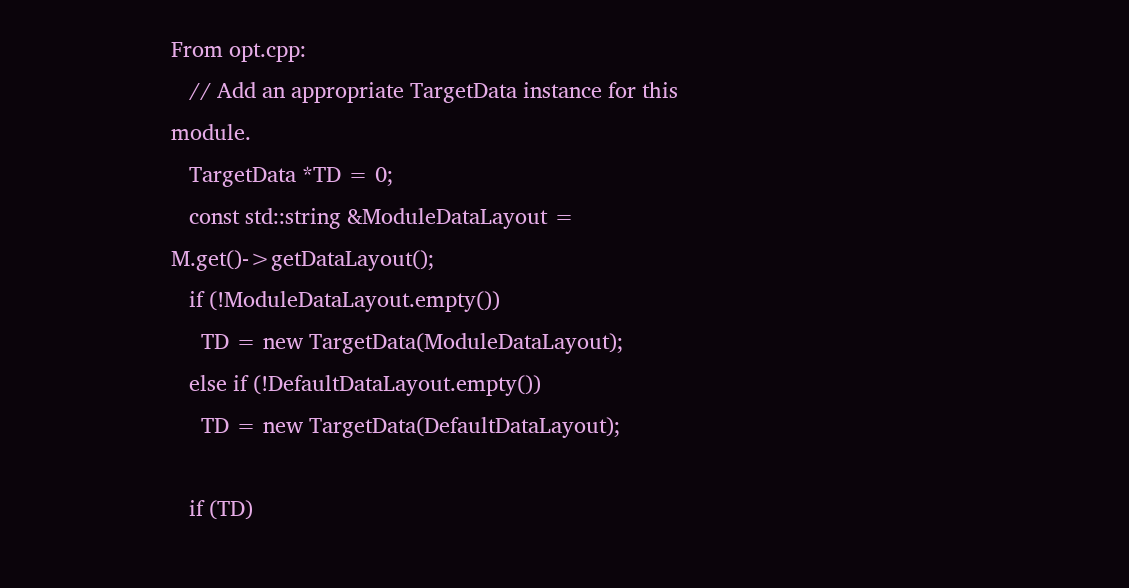From opt.cpp:
   // Add an appropriate TargetData instance for this module.
   TargetData *TD = 0;
   const std::string &ModuleDataLayout = M.get()->getDataLayout();
   if (!ModuleDataLayout.empty())
     TD = new TargetData(ModuleDataLayout);
   else if (!DefaultDataLayout.empty())
     TD = new TargetData(DefaultDataLayout);

   if (TD)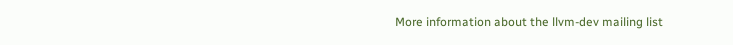More information about the llvm-dev mailing list